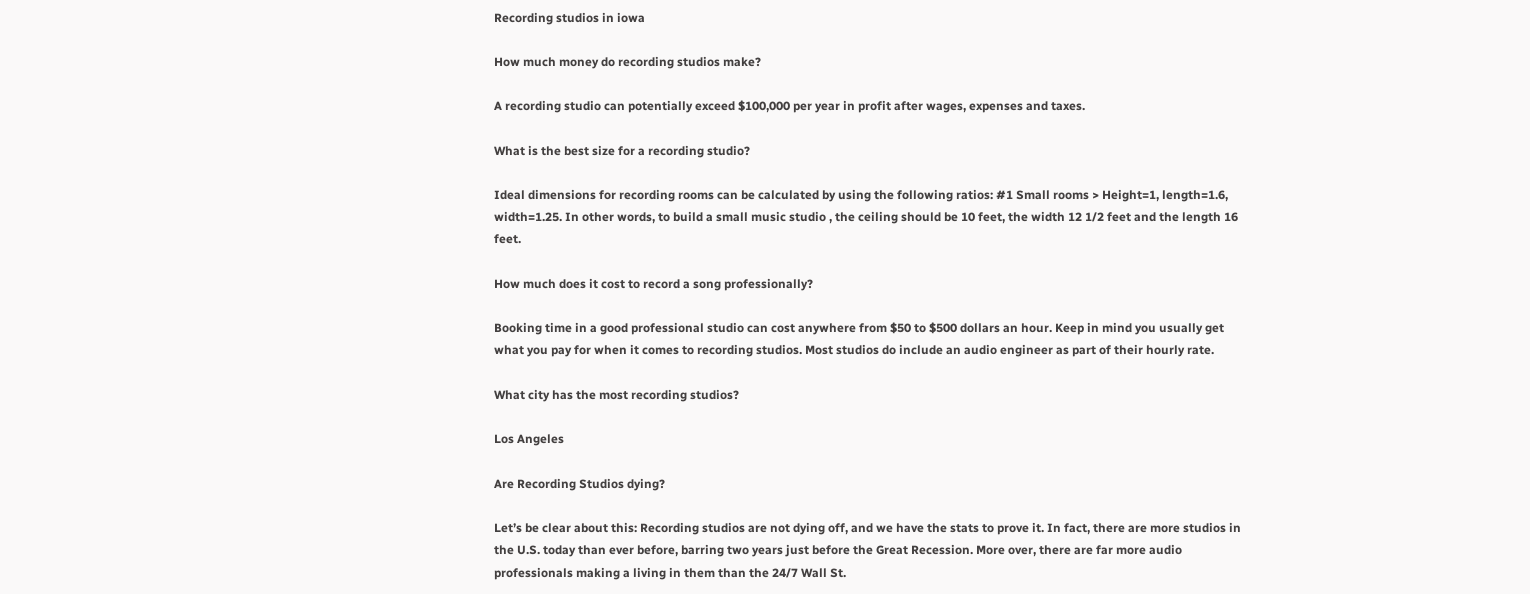Recording studios in iowa

How much money do recording studios make?

A recording studio can potentially exceed $100,000 per year in profit after wages, expenses and taxes.

What is the best size for a recording studio?

Ideal dimensions for recording rooms can be calculated by using the following ratios: #1 Small rooms > Height=1, length=1.6, width=1.25. In other words, to build a small music studio , the ceiling should be 10 feet, the width 12 1/2 feet and the length 16 feet.

How much does it cost to record a song professionally?

Booking time in a good professional studio can cost anywhere from $50 to $500 dollars an hour. Keep in mind you usually get what you pay for when it comes to recording studios. Most studios do include an audio engineer as part of their hourly rate.

What city has the most recording studios?

Los Angeles

Are Recording Studios dying?

Let’s be clear about this: Recording studios are not dying off, and we have the stats to prove it. In fact, there are more studios in the U.S. today than ever before, barring two years just before the Great Recession. More over, there are far more audio professionals making a living in them than the 24/7 Wall St.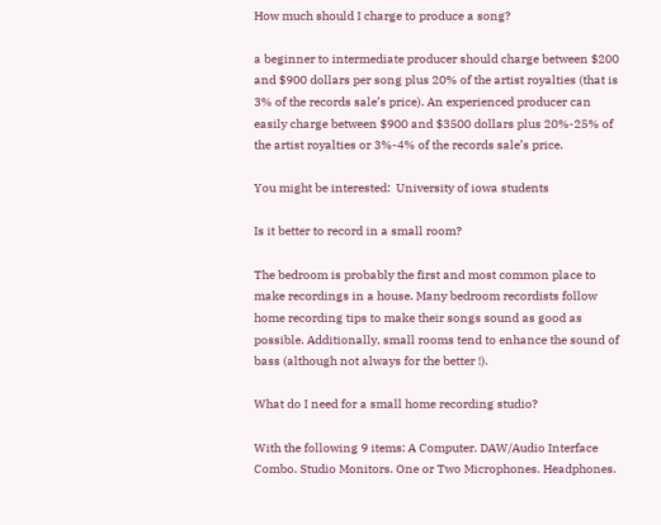How much should I charge to produce a song?

a beginner to intermediate producer should charge between $200 and $900 dollars per song plus 20% of the artist royalties (that is 3% of the records sale’s price). An experienced producer can easily charge between $900 and $3500 dollars plus 20%-25% of the artist royalties or 3%-4% of the records sale’s price.

You might be interested:  University of iowa students

Is it better to record in a small room?

The bedroom is probably the first and most common place to make recordings in a house. Many bedroom recordists follow home recording tips to make their songs sound as good as possible. Additionally, small rooms tend to enhance the sound of bass (although not always for the better !).

What do I need for a small home recording studio?

With the following 9 items: A Computer. DAW/Audio Interface Combo. Studio Monitors. One or Two Microphones. Headphones.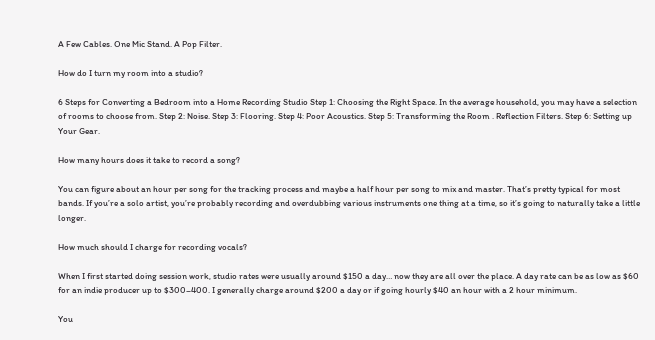A Few Cables. One Mic Stand. A Pop Filter.

How do I turn my room into a studio?

6 Steps for Converting a Bedroom into a Home Recording Studio Step 1: Choosing the Right Space. In the average household, you may have a selection of rooms to choose from. Step 2: Noise. Step 3: Flooring. Step 4: Poor Acoustics. Step 5: Transforming the Room . Reflection Filters. Step 6: Setting up Your Gear.

How many hours does it take to record a song?

You can figure about an hour per song for the tracking process and maybe a half hour per song to mix and master. That’s pretty typical for most bands. If you’re a solo artist, you’re probably recording and overdubbing various instruments one thing at a time, so it’s going to naturally take a little longer.

How much should I charge for recording vocals?

When I first started doing session work, studio rates were usually around $150 a day… now they are all over the place. A day rate can be as low as $60 for an indie producer up to $300–400. I generally charge around $200 a day or if going hourly $40 an hour with a 2 hour minimum.

You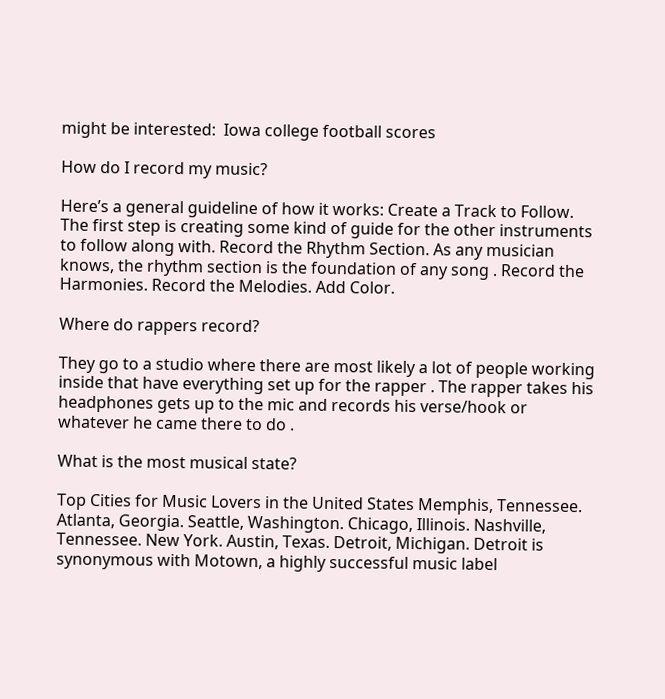might be interested:  Iowa college football scores

How do I record my music?

Here’s a general guideline of how it works: Create a Track to Follow. The first step is creating some kind of guide for the other instruments to follow along with. Record the Rhythm Section. As any musician knows, the rhythm section is the foundation of any song . Record the Harmonies. Record the Melodies. Add Color.

Where do rappers record?

They go to a studio where there are most likely a lot of people working inside that have everything set up for the rapper . The rapper takes his headphones gets up to the mic and records his verse/hook or whatever he came there to do .

What is the most musical state?

Top Cities for Music Lovers in the United States Memphis, Tennessee. Atlanta, Georgia. Seattle, Washington. Chicago, Illinois. Nashville, Tennessee. New York. Austin, Texas. Detroit, Michigan. Detroit is synonymous with Motown, a highly successful music label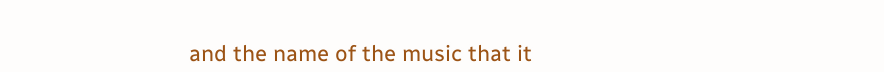and the name of the music that it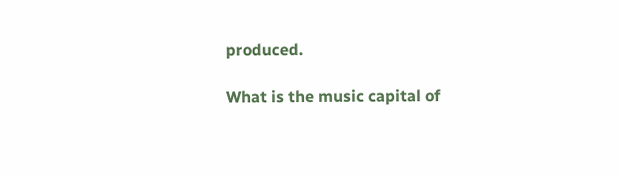produced.

What is the music capital of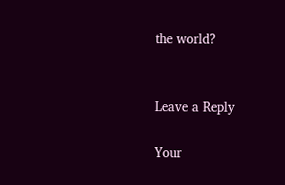the world?


Leave a Reply

Your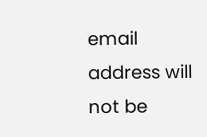email address will not be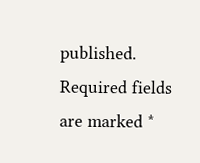published. Required fields are marked *